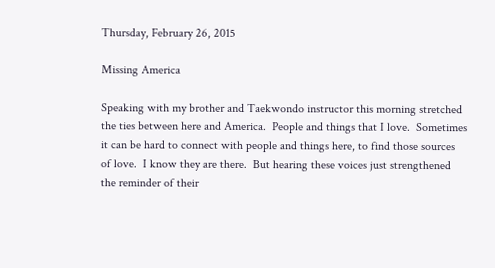Thursday, February 26, 2015

Missing America

Speaking with my brother and Taekwondo instructor this morning stretched the ties between here and America.  People and things that I love.  Sometimes it can be hard to connect with people and things here, to find those sources of love.  I know they are there.  But hearing these voices just strengthened the reminder of their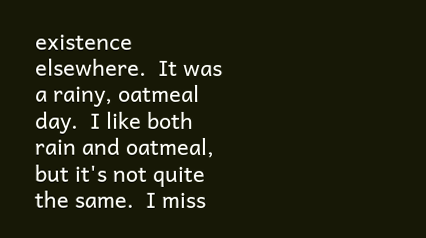existence elsewhere.  It was a rainy, oatmeal day.  I like both rain and oatmeal, but it's not quite the same.  I miss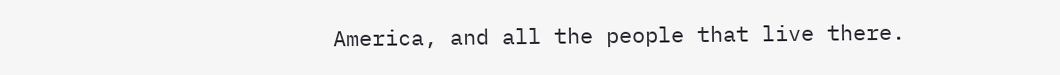America, and all the people that live there.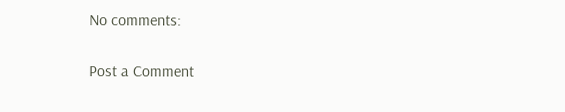No comments:

Post a Comment